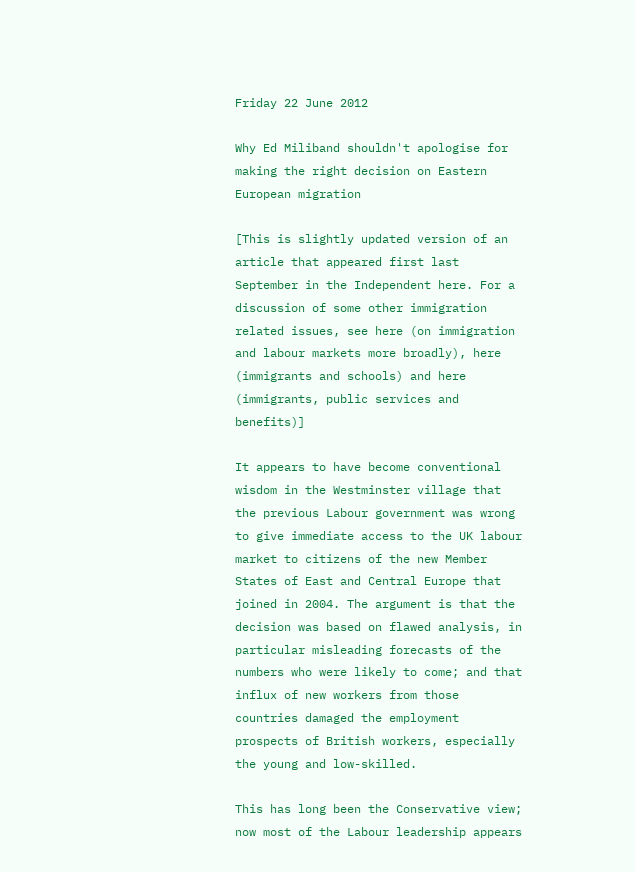Friday 22 June 2012

Why Ed Miliband shouldn't apologise for making the right decision on Eastern European migration

[This is slightly updated version of an article that appeared first last September in the Independent here. For a discussion of some other immigration related issues, see here (on immigration and labour markets more broadly), here (immigrants and schools) and here (immigrants, public services and benefits)]

It appears to have become conventional wisdom in the Westminster village that the previous Labour government was wrong to give immediate access to the UK labour market to citizens of the new Member States of East and Central Europe that joined in 2004. The argument is that the decision was based on flawed analysis, in particular misleading forecasts of the numbers who were likely to come; and that influx of new workers from those countries damaged the employment prospects of British workers, especially the young and low-skilled.

This has long been the Conservative view; now most of the Labour leadership appears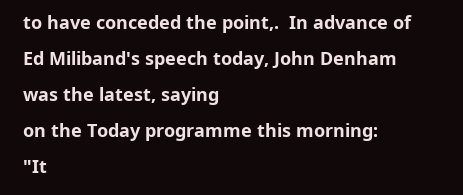to have conceded the point,.  In advance of Ed Miliband's speech today, John Denham was the latest, saying
on the Today programme this morning:
"It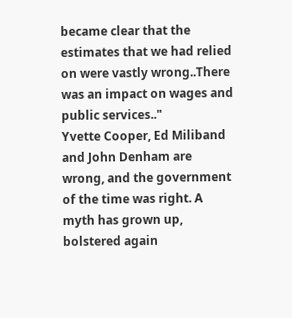became clear that the estimates that we had relied on were vastly wrong..There was an impact on wages and public services.."
Yvette Cooper, Ed Miliband and John Denham are wrong, and the government of the time was right. A myth has grown up, bolstered again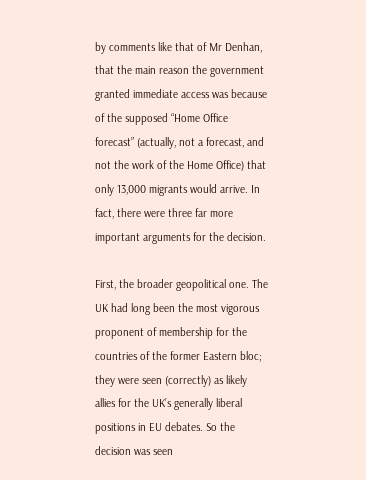by comments like that of Mr Denhan, that the main reason the government granted immediate access was because of the supposed “Home Office forecast” (actually, not a forecast, and not the work of the Home Office) that only 13,000 migrants would arrive. In fact, there were three far more important arguments for the decision.

First, the broader geopolitical one. The UK had long been the most vigorous proponent of membership for the countries of the former Eastern bloc; they were seen (correctly) as likely allies for the UK’s generally liberal positions in EU debates. So the decision was seen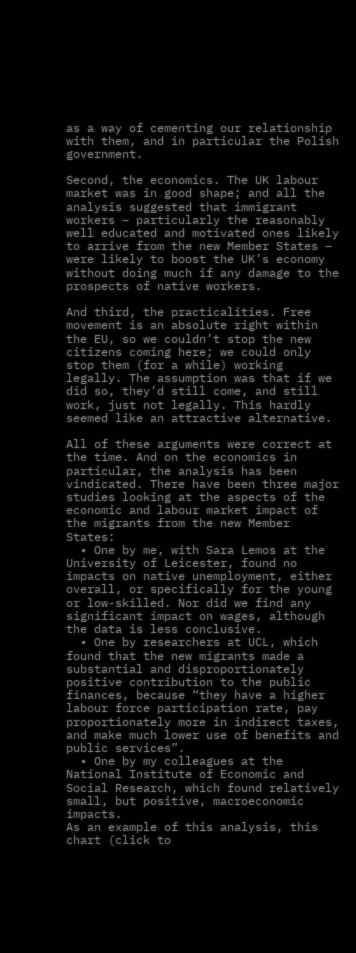as a way of cementing our relationship with them, and in particular the Polish government.

Second, the economics. The UK labour market was in good shape; and all the analysis suggested that immigrant workers – particularly the reasonably well educated and motivated ones likely to arrive from the new Member States – were likely to boost the UK’s economy without doing much if any damage to the prospects of native workers.

And third, the practicalities. Free movement is an absolute right within the EU, so we couldn’t stop the new citizens coming here; we could only stop them (for a while) working legally. The assumption was that if we did so, they’d still come, and still work, just not legally. This hardly seemed like an attractive alternative.

All of these arguments were correct at the time. And on the economics in particular, the analysis has been vindicated. There have been three major studies looking at the aspects of the economic and labour market impact of the migrants from the new Member States:
  • One by me, with Sara Lemos at the University of Leicester, found no impacts on native unemployment, either overall, or specifically for the young or low-skilled. Nor did we find any significant impact on wages, although the data is less conclusive.
  • One by researchers at UCL, which found that the new migrants made a substantial and disproportionately positive contribution to the public finances, because “they have a higher labour force participation rate, pay proportionately more in indirect taxes, and make much lower use of benefits and public services”.
  • One by my colleagues at the National Institute of Economic and Social Research, which found relatively small, but positive, macroeconomic impacts.
As an example of this analysis, this chart (click to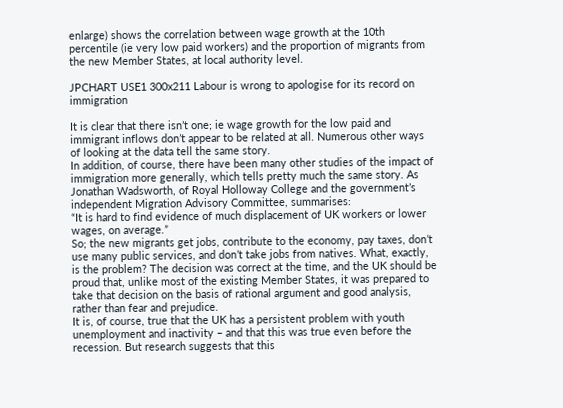enlarge) shows the correlation between wage growth at the 10th percentile (ie very low paid workers) and the proportion of migrants from the new Member States, at local authority level.

JPCHART USE1 300x211 Labour is wrong to apologise for its record on immigration

It is clear that there isn’t one; ie wage growth for the low paid and immigrant inflows don’t appear to be related at all. Numerous other ways of looking at the data tell the same story.
In addition, of course, there have been many other studies of the impact of immigration more generally, which tells pretty much the same story. As Jonathan Wadsworth, of Royal Holloway College and the government’s independent Migration Advisory Committee, summarises:
“It is hard to find evidence of much displacement of UK workers or lower wages, on average.”
So; the new migrants get jobs, contribute to the economy, pay taxes, don’t use many public services, and don’t take jobs from natives. What, exactly, is the problem? The decision was correct at the time, and the UK should be proud that, unlike most of the existing Member States, it was prepared to take that decision on the basis of rational argument and good analysis, rather than fear and prejudice.
It is, of course, true that the UK has a persistent problem with youth unemployment and inactivity – and that this was true even before the recession. But research suggests that this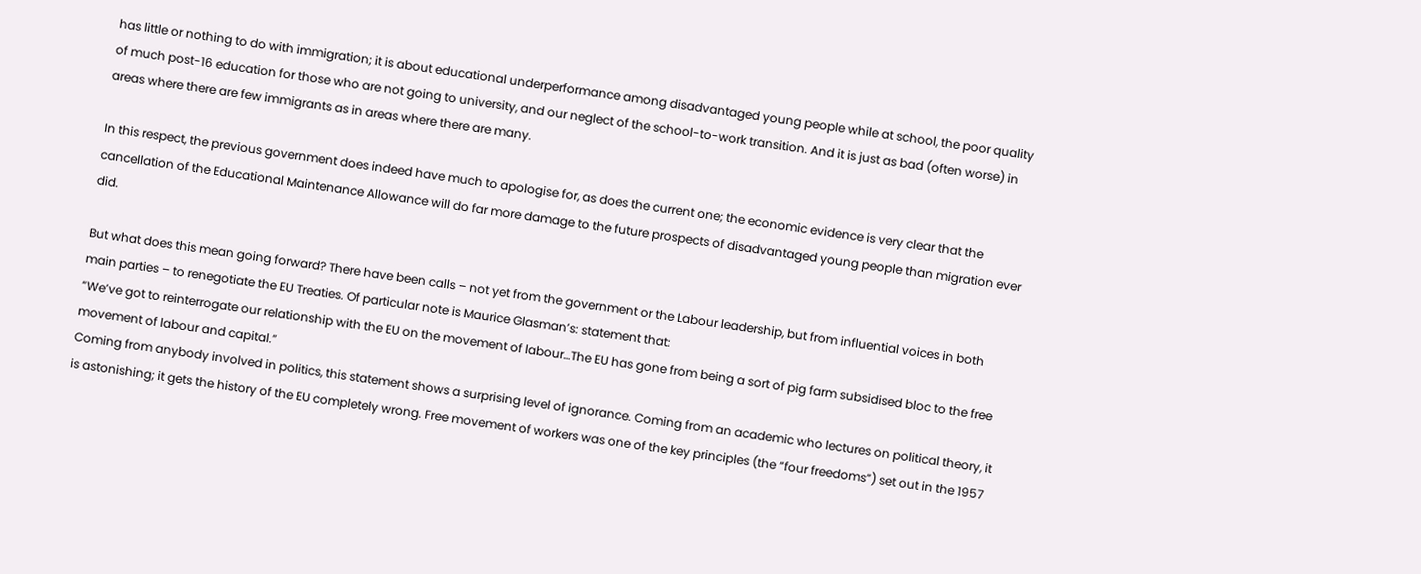has little or nothing to do with immigration; it is about educational underperformance among disadvantaged young people while at school, the poor quality of much post-16 education for those who are not going to university, and our neglect of the school-to-work transition. And it is just as bad (often worse) in areas where there are few immigrants as in areas where there are many.

In this respect, the previous government does indeed have much to apologise for, as does the current one; the economic evidence is very clear that the cancellation of the Educational Maintenance Allowance will do far more damage to the future prospects of disadvantaged young people than migration ever did.

But what does this mean going forward? There have been calls – not yet from the government or the Labour leadership, but from influential voices in both main parties – to renegotiate the EU Treaties. Of particular note is Maurice Glasman’s: statement that:
“We’ve got to reinterrogate our relationship with the EU on the movement of labour…The EU has gone from being a sort of pig farm subsidised bloc to the free movement of labour and capital.”
Coming from anybody involved in politics, this statement shows a surprising level of ignorance. Coming from an academic who lectures on political theory, it is astonishing; it gets the history of the EU completely wrong. Free movement of workers was one of the key principles (the “four freedoms”) set out in the 1957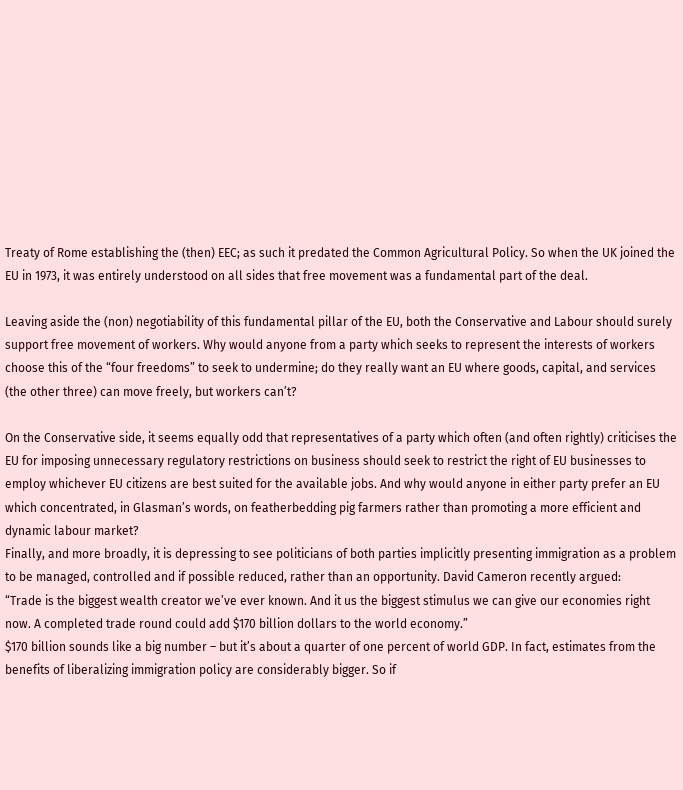Treaty of Rome establishing the (then) EEC; as such it predated the Common Agricultural Policy. So when the UK joined the EU in 1973, it was entirely understood on all sides that free movement was a fundamental part of the deal.

Leaving aside the (non) negotiability of this fundamental pillar of the EU, both the Conservative and Labour should surely support free movement of workers. Why would anyone from a party which seeks to represent the interests of workers choose this of the “four freedoms” to seek to undermine; do they really want an EU where goods, capital, and services (the other three) can move freely, but workers can’t?

On the Conservative side, it seems equally odd that representatives of a party which often (and often rightly) criticises the EU for imposing unnecessary regulatory restrictions on business should seek to restrict the right of EU businesses to employ whichever EU citizens are best suited for the available jobs. And why would anyone in either party prefer an EU which concentrated, in Glasman’s words, on featherbedding pig farmers rather than promoting a more efficient and dynamic labour market?
Finally, and more broadly, it is depressing to see politicians of both parties implicitly presenting immigration as a problem to be managed, controlled and if possible reduced, rather than an opportunity. David Cameron recently argued:
“Trade is the biggest wealth creator we’ve ever known. And it us the biggest stimulus we can give our economies right now. A completed trade round could add $170 billion dollars to the world economy.”
$170 billion sounds like a big number – but it’s about a quarter of one percent of world GDP. In fact, estimates from the benefits of liberalizing immigration policy are considerably bigger. So if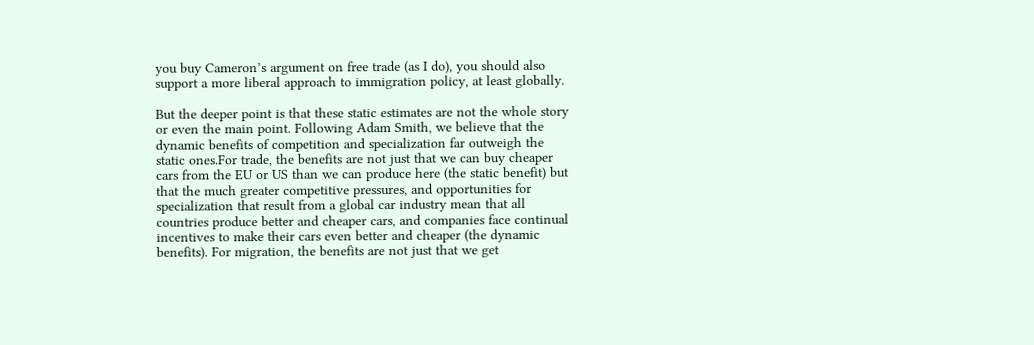you buy Cameron’s argument on free trade (as I do), you should also support a more liberal approach to immigration policy, at least globally.

But the deeper point is that these static estimates are not the whole story or even the main point. Following Adam Smith, we believe that the dynamic benefits of competition and specialization far outweigh the static ones.For trade, the benefits are not just that we can buy cheaper cars from the EU or US than we can produce here (the static benefit) but that the much greater competitive pressures, and opportunities for specialization that result from a global car industry mean that all countries produce better and cheaper cars, and companies face continual incentives to make their cars even better and cheaper (the dynamic benefits). For migration, the benefits are not just that we get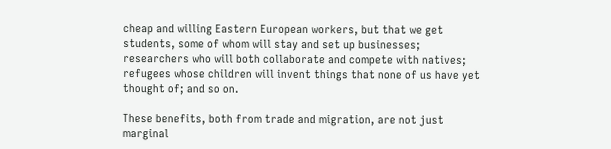cheap and willing Eastern European workers, but that we get students, some of whom will stay and set up businesses; researchers who will both collaborate and compete with natives; refugees whose children will invent things that none of us have yet thought of; and so on.

These benefits, both from trade and migration, are not just marginal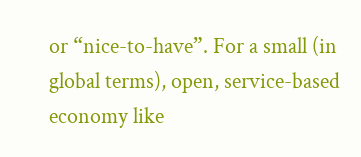or “nice-to-have”. For a small (in global terms), open, service-based economy like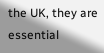the UK, they are essential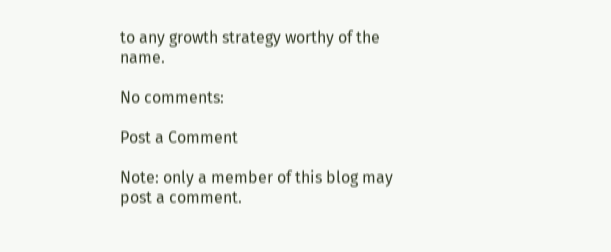to any growth strategy worthy of the name.

No comments:

Post a Comment

Note: only a member of this blog may post a comment.